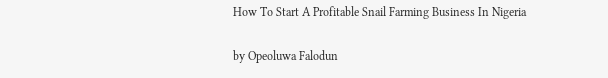How To Start A Profitable Snail Farming Business In Nigeria

by Opeoluwa Falodun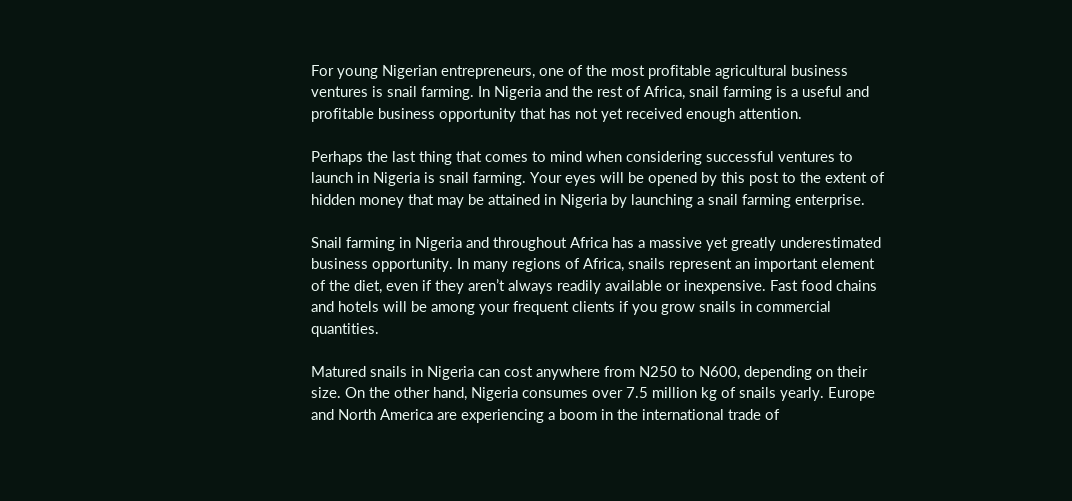For young Nigerian entrepreneurs, one of the most profitable agricultural business ventures is snail farming. In Nigeria and the rest of Africa, snail farming is a useful and profitable business opportunity that has not yet received enough attention.

Perhaps the last thing that comes to mind when considering successful ventures to launch in Nigeria is snail farming. Your eyes will be opened by this post to the extent of hidden money that may be attained in Nigeria by launching a snail farming enterprise.

Snail farming in Nigeria and throughout Africa has a massive yet greatly underestimated business opportunity. In many regions of Africa, snails represent an important element of the diet, even if they aren’t always readily available or inexpensive. Fast food chains and hotels will be among your frequent clients if you grow snails in commercial quantities.

Matured snails in Nigeria can cost anywhere from N250 to N600, depending on their size. On the other hand, Nigeria consumes over 7.5 million kg of snails yearly. Europe and North America are experiencing a boom in the international trade of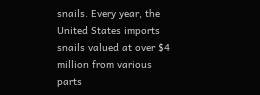snails. Every year, the United States imports snails valued at over $4 million from various parts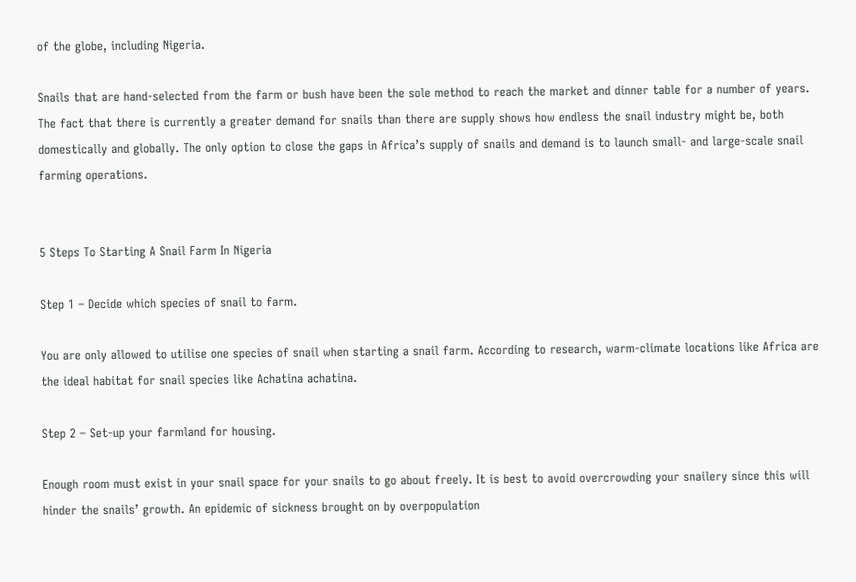of the globe, including Nigeria.

Snails that are hand-selected from the farm or bush have been the sole method to reach the market and dinner table for a number of years. The fact that there is currently a greater demand for snails than there are supply shows how endless the snail industry might be, both domestically and globally. The only option to close the gaps in Africa’s supply of snails and demand is to launch small- and large-scale snail farming operations.


5 Steps To Starting A Snail Farm In Nigeria

Step 1 – Decide which species of snail to farm.

You are only allowed to utilise one species of snail when starting a snail farm. According to research, warm-climate locations like Africa are the ideal habitat for snail species like Achatina achatina.

Step 2 – Set-up your farmland for housing.

Enough room must exist in your snail space for your snails to go about freely. It is best to avoid overcrowding your snailery since this will hinder the snails’ growth. An epidemic of sickness brought on by overpopulation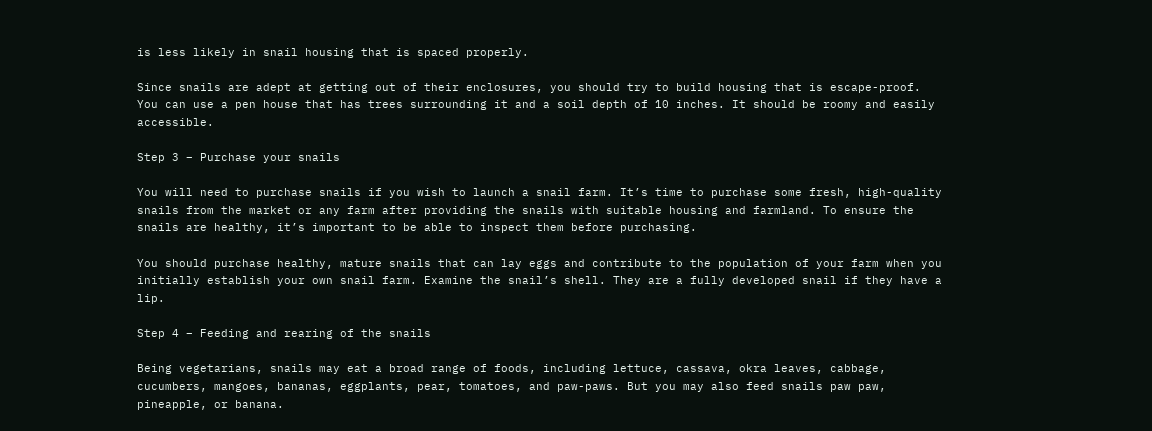is less likely in snail housing that is spaced properly.

Since snails are adept at getting out of their enclosures, you should try to build housing that is escape-proof. You can use a pen house that has trees surrounding it and a soil depth of 10 inches. It should be roomy and easily accessible.

Step 3 – Purchase your snails

You will need to purchase snails if you wish to launch a snail farm. It’s time to purchase some fresh, high-quality snails from the market or any farm after providing the snails with suitable housing and farmland. To ensure the snails are healthy, it’s important to be able to inspect them before purchasing.

You should purchase healthy, mature snails that can lay eggs and contribute to the population of your farm when you initially establish your own snail farm. Examine the snail’s shell. They are a fully developed snail if they have a lip.

Step 4 – Feeding and rearing of the snails

Being vegetarians, snails may eat a broad range of foods, including lettuce, cassava, okra leaves, cabbage, cucumbers, mangoes, bananas, eggplants, pear, tomatoes, and paw-paws. But you may also feed snails paw paw, pineapple, or banana.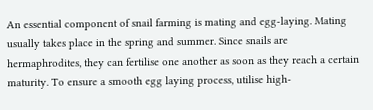An essential component of snail farming is mating and egg-laying. Mating usually takes place in the spring and summer. Since snails are hermaphrodites, they can fertilise one another as soon as they reach a certain maturity. To ensure a smooth egg laying process, utilise high-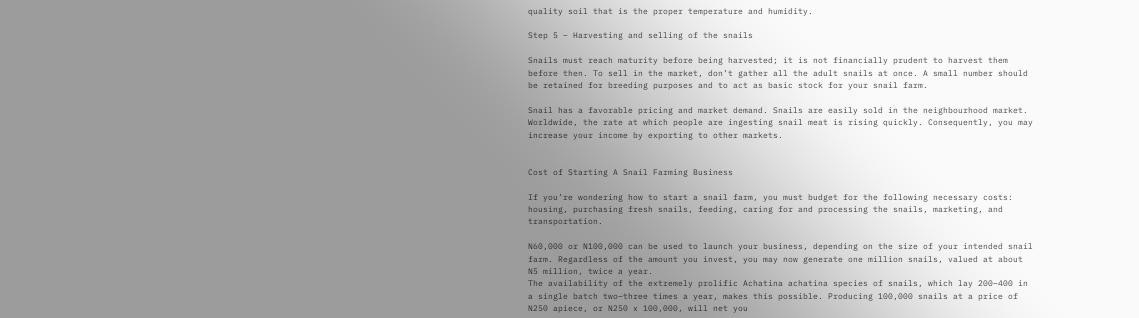quality soil that is the proper temperature and humidity.

Step 5 – Harvesting and selling of the snails

Snails must reach maturity before being harvested; it is not financially prudent to harvest them before then. To sell in the market, don’t gather all the adult snails at once. A small number should be retained for breeding purposes and to act as basic stock for your snail farm.

Snail has a favorable pricing and market demand. Snails are easily sold in the neighbourhood market. Worldwide, the rate at which people are ingesting snail meat is rising quickly. Consequently, you may increase your income by exporting to other markets.


Cost of Starting A Snail Farming Business

If you’re wondering how to start a snail farm, you must budget for the following necessary costs: housing, purchasing fresh snails, feeding, caring for and processing the snails, marketing, and transportation.

N60,000 or N100,000 can be used to launch your business, depending on the size of your intended snail farm. Regardless of the amount you invest, you may now generate one million snails, valued at about N5 million, twice a year.
The availability of the extremely prolific Achatina achatina species of snails, which lay 200–400 in a single batch two–three times a year, makes this possible. Producing 100,000 snails at a price of N250 apiece, or N250 x 100,000, will net you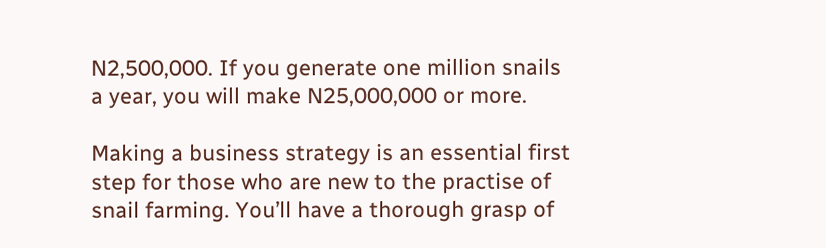N2,500,000. If you generate one million snails a year, you will make N25,000,000 or more.

Making a business strategy is an essential first step for those who are new to the practise of snail farming. You’ll have a thorough grasp of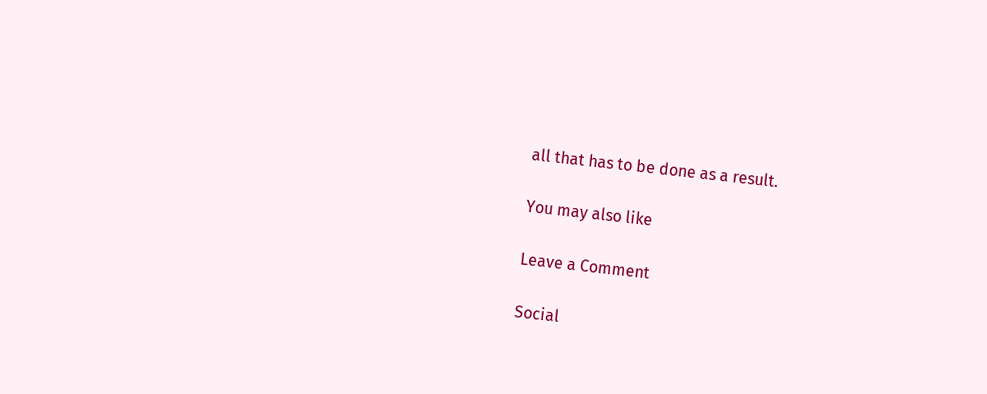all that has to be done as a result.

You may also like

Leave a Comment

Social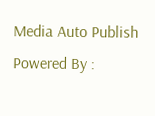Media Auto Publish Powered By :